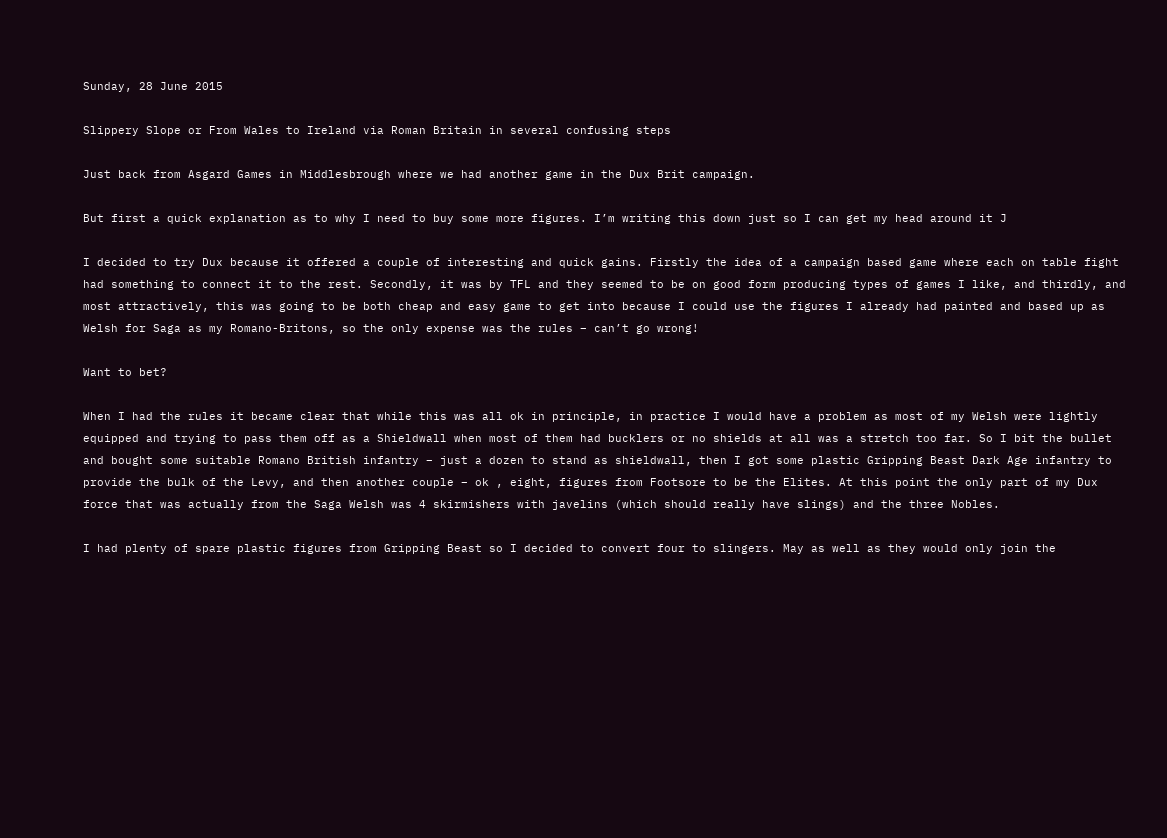Sunday, 28 June 2015

Slippery Slope or From Wales to Ireland via Roman Britain in several confusing steps

Just back from Asgard Games in Middlesbrough where we had another game in the Dux Brit campaign.

But first a quick explanation as to why I need to buy some more figures. I’m writing this down just so I can get my head around it J

I decided to try Dux because it offered a couple of interesting and quick gains. Firstly the idea of a campaign based game where each on table fight had something to connect it to the rest. Secondly, it was by TFL and they seemed to be on good form producing types of games I like, and thirdly, and most attractively, this was going to be both cheap and easy game to get into because I could use the figures I already had painted and based up as Welsh for Saga as my Romano-Britons, so the only expense was the rules – can’t go wrong!

Want to bet?

When I had the rules it became clear that while this was all ok in principle, in practice I would have a problem as most of my Welsh were lightly equipped and trying to pass them off as a Shieldwall when most of them had bucklers or no shields at all was a stretch too far. So I bit the bullet and bought some suitable Romano British infantry – just a dozen to stand as shieldwall, then I got some plastic Gripping Beast Dark Age infantry to provide the bulk of the Levy, and then another couple – ok , eight, figures from Footsore to be the Elites. At this point the only part of my Dux force that was actually from the Saga Welsh was 4 skirmishers with javelins (which should really have slings) and the three Nobles.

I had plenty of spare plastic figures from Gripping Beast so I decided to convert four to slingers. May as well as they would only join the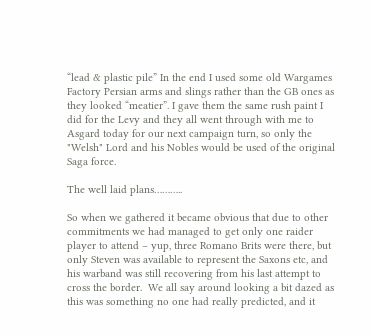“lead & plastic pile” In the end I used some old Wargames Factory Persian arms and slings rather than the GB ones as they looked “meatier”. I gave them the same rush paint I did for the Levy and they all went through with me to Asgard today for our next campaign turn, so only the "Welsh" Lord and his Nobles would be used of the original Saga force.

The well laid plans………..

So when we gathered it became obvious that due to other commitments we had managed to get only one raider player to attend – yup, three Romano Brits were there, but only Steven was available to represent the Saxons etc, and his warband was still recovering from his last attempt to cross the border.  We all say around looking a bit dazed as this was something no one had really predicted, and it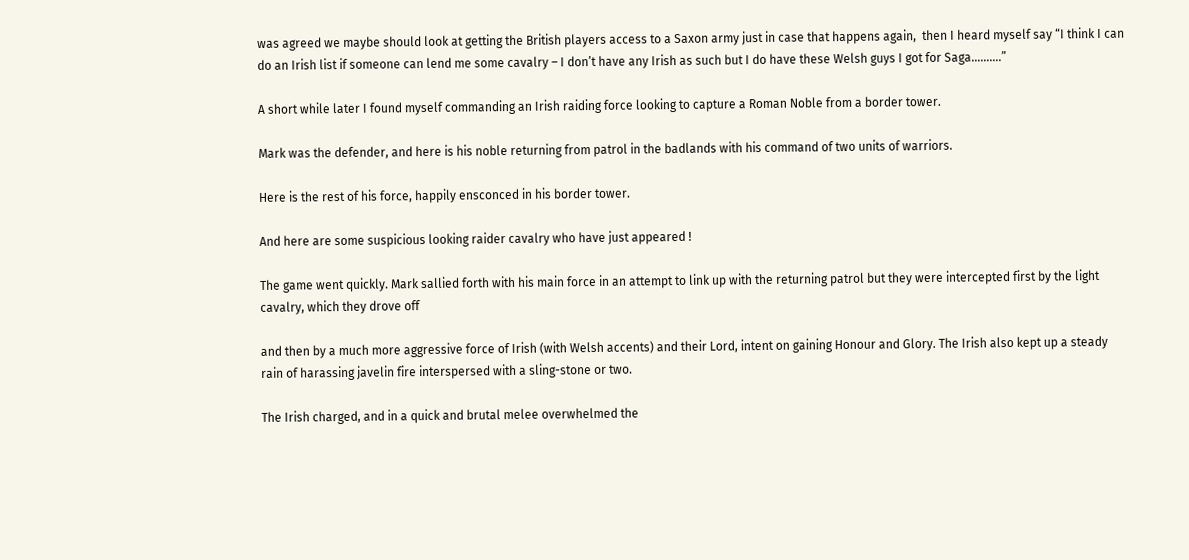was agreed we maybe should look at getting the British players access to a Saxon army just in case that happens again,  then I heard myself say “I think I can do an Irish list if someone can lend me some cavalry – I don’t have any Irish as such but I do have these Welsh guys I got for Saga……….”

A short while later I found myself commanding an Irish raiding force looking to capture a Roman Noble from a border tower.

Mark was the defender, and here is his noble returning from patrol in the badlands with his command of two units of warriors.

Here is the rest of his force, happily ensconced in his border tower.

And here are some suspicious looking raider cavalry who have just appeared !

The game went quickly. Mark sallied forth with his main force in an attempt to link up with the returning patrol but they were intercepted first by the light cavalry, which they drove off

and then by a much more aggressive force of Irish (with Welsh accents) and their Lord, intent on gaining Honour and Glory. The Irish also kept up a steady rain of harassing javelin fire interspersed with a sling-stone or two.

The Irish charged, and in a quick and brutal melee overwhelmed the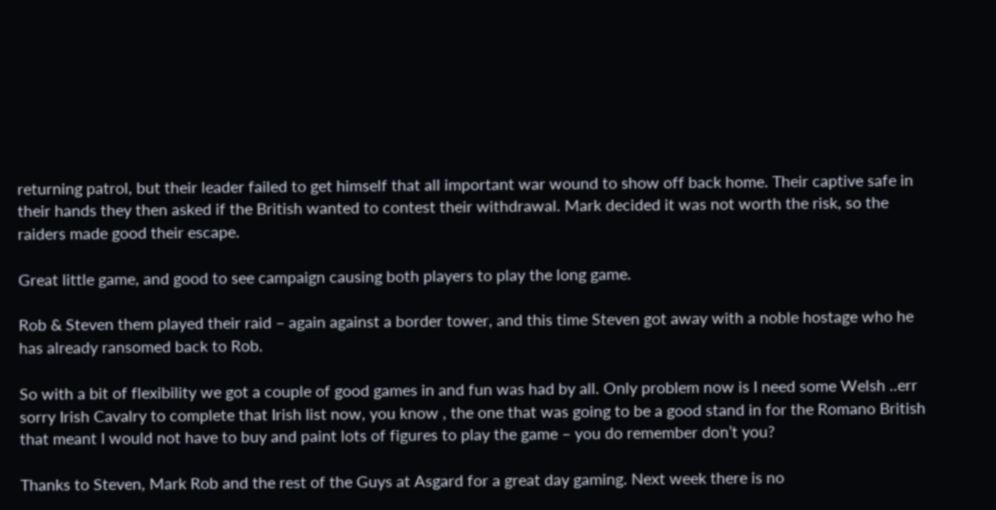returning patrol, but their leader failed to get himself that all important war wound to show off back home. Their captive safe in their hands they then asked if the British wanted to contest their withdrawal. Mark decided it was not worth the risk, so the raiders made good their escape.

Great little game, and good to see campaign causing both players to play the long game.

Rob & Steven them played their raid – again against a border tower, and this time Steven got away with a noble hostage who he has already ransomed back to Rob.

So with a bit of flexibility we got a couple of good games in and fun was had by all. Only problem now is I need some Welsh ..err sorry Irish Cavalry to complete that Irish list now, you know , the one that was going to be a good stand in for the Romano British that meant I would not have to buy and paint lots of figures to play the game – you do remember don’t you?

Thanks to Steven, Mark Rob and the rest of the Guys at Asgard for a great day gaming. Next week there is no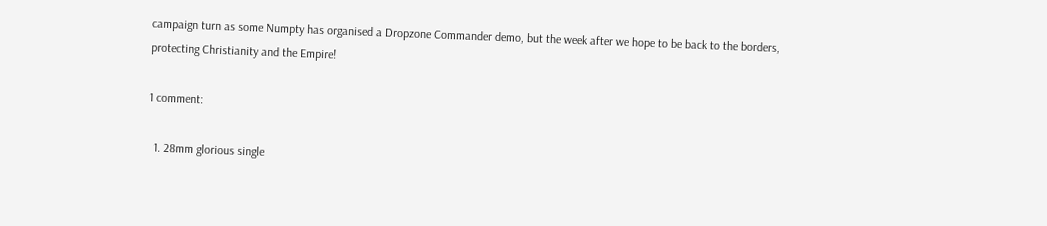campaign turn as some Numpty has organised a Dropzone Commander demo, but the week after we hope to be back to the borders, protecting Christianity and the Empire!

1 comment:

  1. 28mm glorious single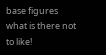base figures what is there not to like!